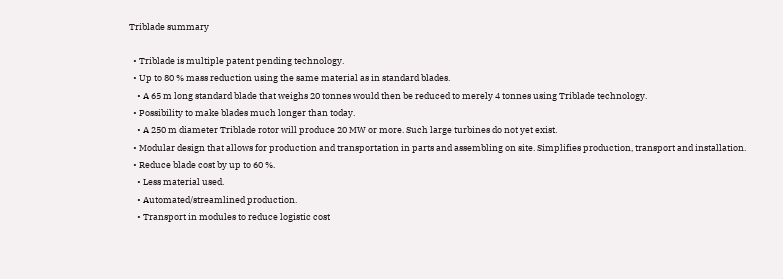Triblade summary

  • Triblade is multiple patent pending technology.
  • Up to 80 % mass reduction using the same material as in standard blades.
    • A 65 m long standard blade that weighs 20 tonnes would then be reduced to merely 4 tonnes using Triblade technology.
  • Possibility to make blades much longer than today.
    • A 250 m diameter Triblade rotor will produce 20 MW or more. Such large turbines do not yet exist.
  • Modular design that allows for production and transportation in parts and assembling on site. Simplifies production, transport and installation.
  • Reduce blade cost by up to 60 %.
    • Less material used.
    • Automated/streamlined production.
    • Transport in modules to reduce logistic cost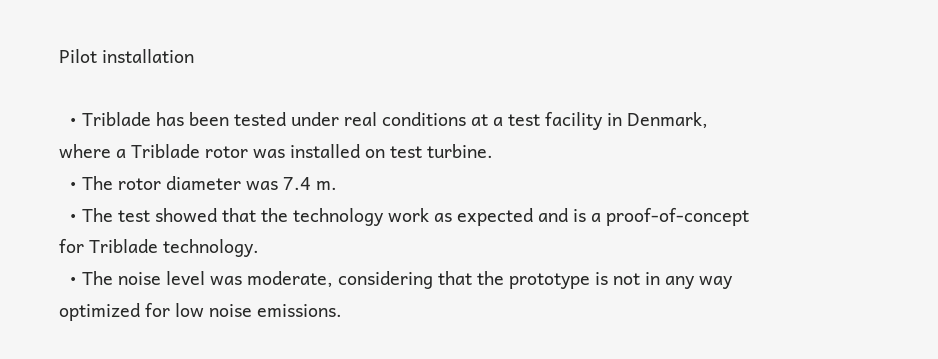Pilot installation

  • Triblade has been tested under real conditions at a test facility in Denmark, where a Triblade rotor was installed on test turbine.
  • The rotor diameter was 7.4 m.
  • The test showed that the technology work as expected and is a proof-of-concept for Triblade technology.
  • The noise level was moderate, considering that the prototype is not in any way optimized for low noise emissions.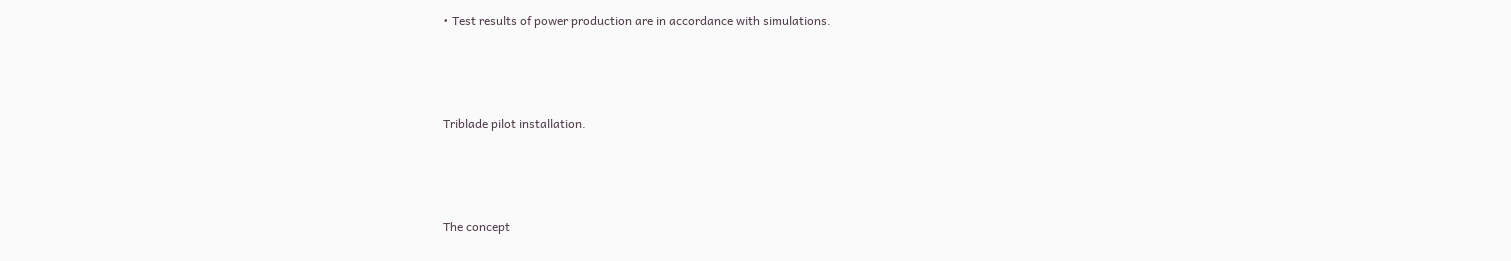• Test results of power production are in accordance with simulations.



Triblade pilot installation.



The concept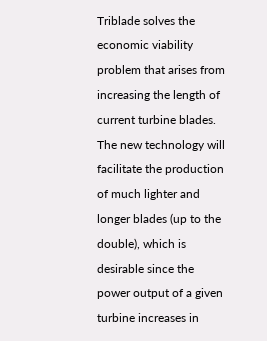Triblade solves the economic viability problem that arises from increasing the length of current turbine blades. The new technology will facilitate the production of much lighter and longer blades (up to the double), which is desirable since the power output of a given turbine increases in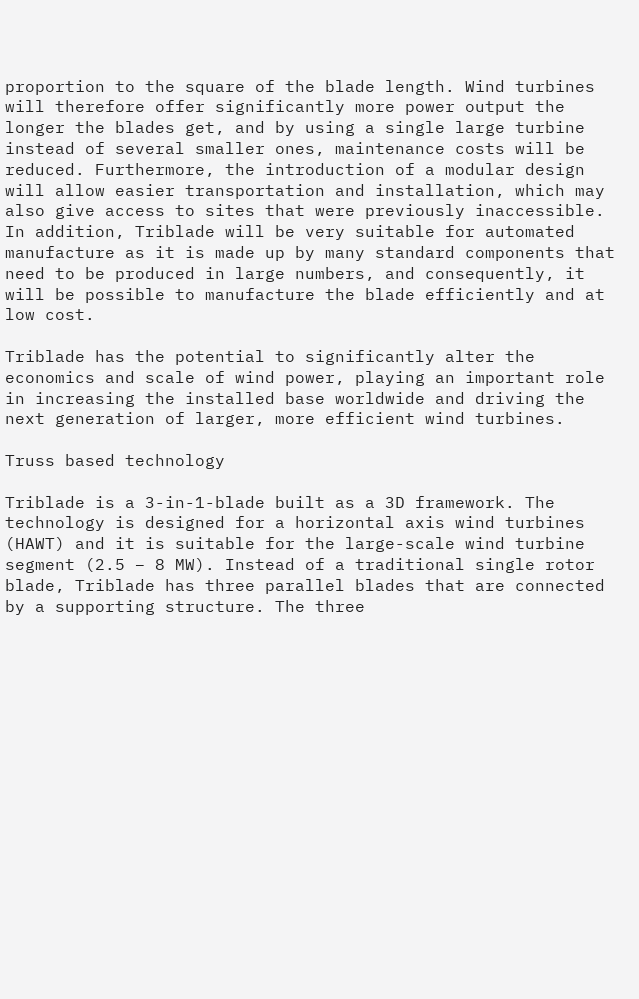proportion to the square of the blade length. Wind turbines will therefore offer significantly more power output the longer the blades get, and by using a single large turbine instead of several smaller ones, maintenance costs will be reduced. Furthermore, the introduction of a modular design will allow easier transportation and installation, which may also give access to sites that were previously inaccessible. In addition, Triblade will be very suitable for automated manufacture as it is made up by many standard components that need to be produced in large numbers, and consequently, it will be possible to manufacture the blade efficiently and at low cost.

Triblade has the potential to significantly alter the economics and scale of wind power, playing an important role in increasing the installed base worldwide and driving the next generation of larger, more efficient wind turbines.

Truss based technology

Triblade is a 3-in-1-blade built as a 3D framework. The technology is designed for a horizontal axis wind turbines (HAWT) and it is suitable for the large-scale wind turbine segment (2.5 – 8 MW). Instead of a traditional single rotor blade, Triblade has three parallel blades that are connected by a supporting structure. The three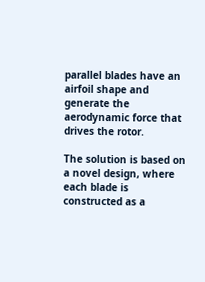parallel blades have an airfoil shape and generate the aerodynamic force that drives the rotor.

The solution is based on a novel design, where each blade is constructed as a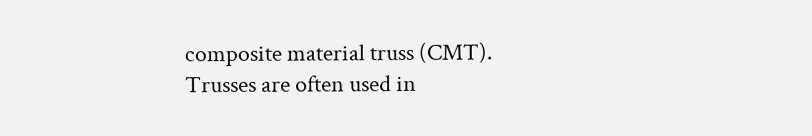composite material truss (CMT). Trusses are often used in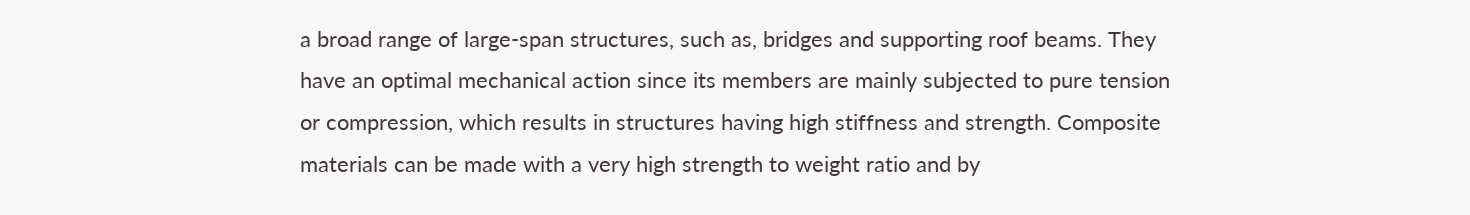a broad range of large-span structures, such as, bridges and supporting roof beams. They have an optimal mechanical action since its members are mainly subjected to pure tension or compression, which results in structures having high stiffness and strength. Composite materials can be made with a very high strength to weight ratio and by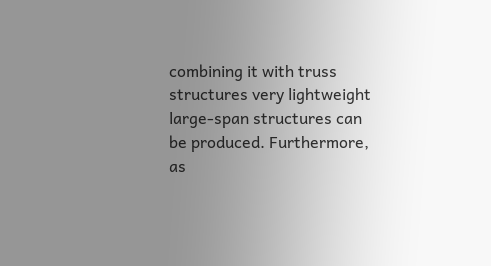combining it with truss structures very lightweight large-span structures can be produced. Furthermore, as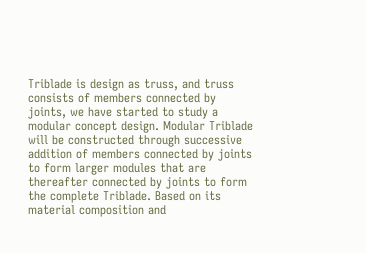Triblade is design as truss, and truss consists of members connected by joints, we have started to study a modular concept design. Modular Triblade will be constructed through successive addition of members connected by joints to form larger modules that are thereafter connected by joints to form the complete Triblade. Based on its material composition and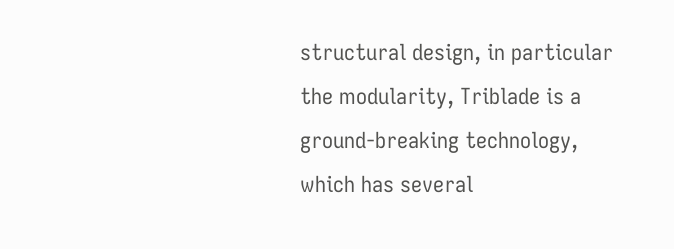structural design, in particular the modularity, Triblade is a ground-breaking technology, which has several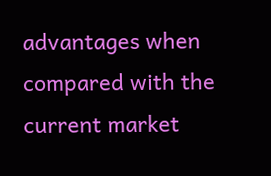advantages when compared with the current market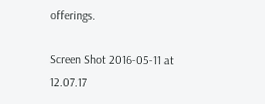offerings.

Screen Shot 2016-05-11 at 12.07.17